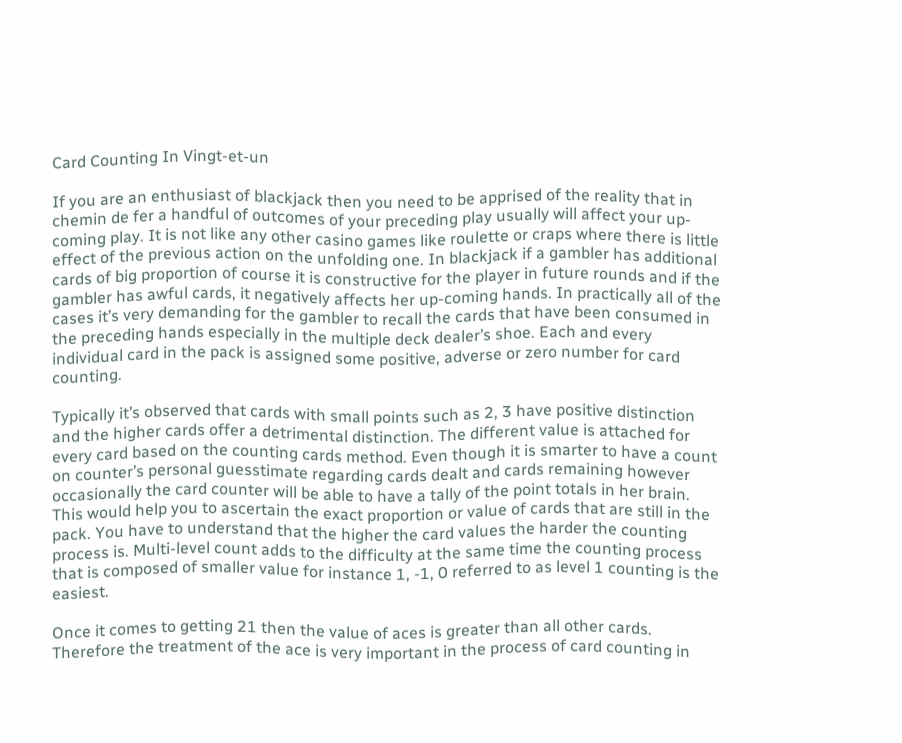Card Counting In Vingt-et-un

If you are an enthusiast of blackjack then you need to be apprised of the reality that in chemin de fer a handful of outcomes of your preceding play usually will affect your up-coming play. It is not like any other casino games like roulette or craps where there is little effect of the previous action on the unfolding one. In blackjack if a gambler has additional cards of big proportion of course it is constructive for the player in future rounds and if the gambler has awful cards, it negatively affects her up-coming hands. In practically all of the cases it’s very demanding for the gambler to recall the cards that have been consumed in the preceding hands especially in the multiple deck dealer’s shoe. Each and every individual card in the pack is assigned some positive, adverse or zero number for card counting.

Typically it’s observed that cards with small points such as 2, 3 have positive distinction and the higher cards offer a detrimental distinction. The different value is attached for every card based on the counting cards method. Even though it is smarter to have a count on counter’s personal guesstimate regarding cards dealt and cards remaining however occasionally the card counter will be able to have a tally of the point totals in her brain. This would help you to ascertain the exact proportion or value of cards that are still in the pack. You have to understand that the higher the card values the harder the counting process is. Multi-level count adds to the difficulty at the same time the counting process that is composed of smaller value for instance 1, -1, 0 referred to as level 1 counting is the easiest.

Once it comes to getting 21 then the value of aces is greater than all other cards. Therefore the treatment of the ace is very important in the process of card counting in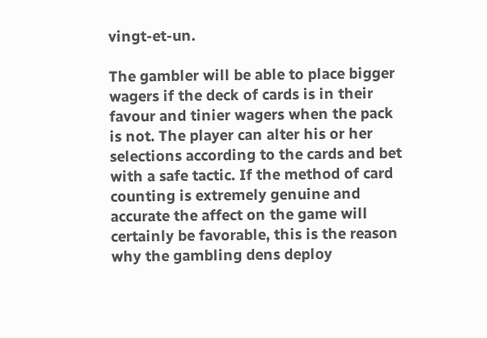vingt-et-un.

The gambler will be able to place bigger wagers if the deck of cards is in their favour and tinier wagers when the pack is not. The player can alter his or her selections according to the cards and bet with a safe tactic. If the method of card counting is extremely genuine and accurate the affect on the game will certainly be favorable, this is the reason why the gambling dens deploy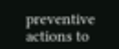preventive actions to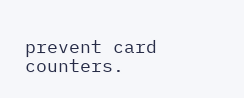prevent card counters.